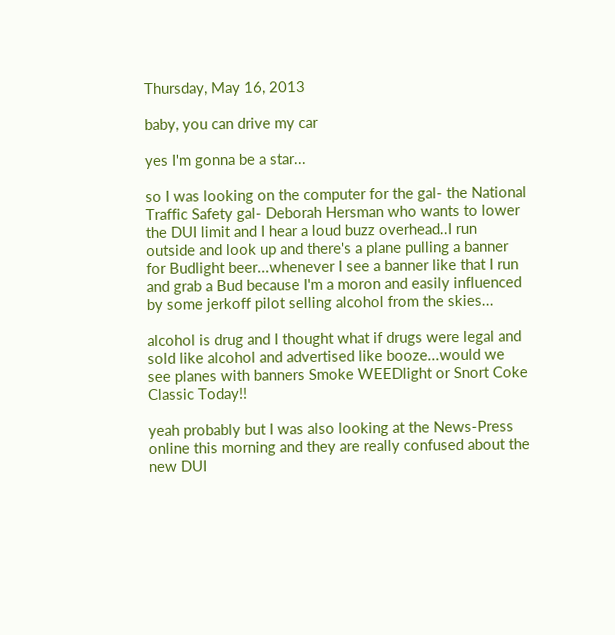Thursday, May 16, 2013

baby, you can drive my car

yes I'm gonna be a star...

so I was looking on the computer for the gal- the National Traffic Safety gal- Deborah Hersman who wants to lower the DUI limit and I hear a loud buzz overhead..I run outside and look up and there's a plane pulling a banner for Budlight beer...whenever I see a banner like that I run and grab a Bud because I'm a moron and easily influenced by some jerkoff pilot selling alcohol from the skies...

alcohol is drug and I thought what if drugs were legal and sold like alcohol and advertised like booze...would we see planes with banners Smoke WEEDlight or Snort Coke Classic Today!!

yeah probably but I was also looking at the News-Press online this morning and they are really confused about the new DUI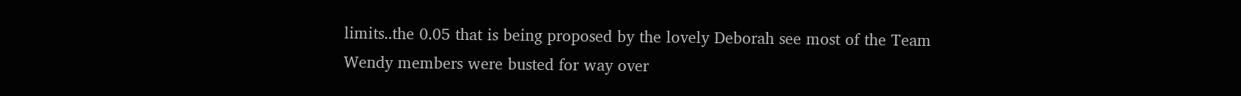limits..the 0.05 that is being proposed by the lovely Deborah see most of the Team Wendy members were busted for way over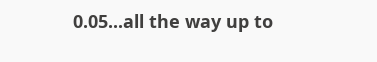0.05...all the way up to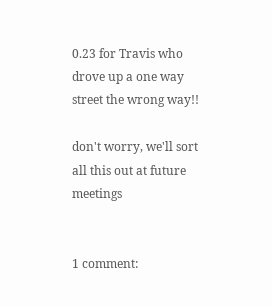0.23 for Travis who drove up a one way street the wrong way!!

don't worry, we'll sort all this out at future meetings


1 comment: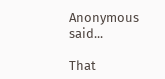Anonymous said...

That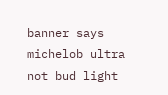banner says michelob ultra not bud light